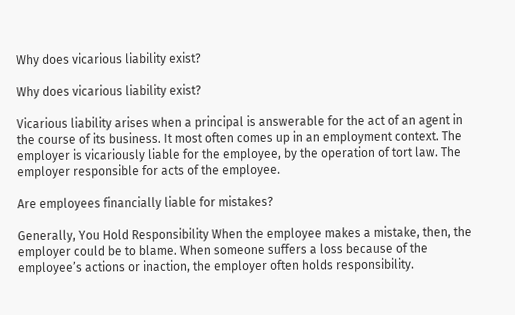Why does vicarious liability exist?

Why does vicarious liability exist?

Vicarious liability arises when a principal is answerable for the act of an agent in the course of its business. It most often comes up in an employment context. The employer is vicariously liable for the employee, by the operation of tort law. The employer responsible for acts of the employee.

Are employees financially liable for mistakes?

Generally, You Hold Responsibility When the employee makes a mistake, then, the employer could be to blame. When someone suffers a loss because of the employee’s actions or inaction, the employer often holds responsibility.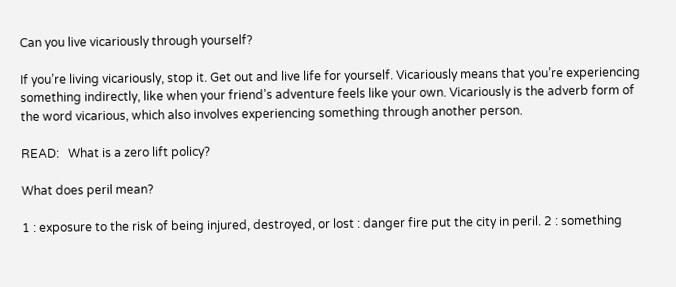Can you live vicariously through yourself?

If you’re living vicariously, stop it. Get out and live life for yourself. Vicariously means that you’re experiencing something indirectly, like when your friend’s adventure feels like your own. Vicariously is the adverb form of the word vicarious, which also involves experiencing something through another person.

READ:   What is a zero lift policy?

What does peril mean?

1 : exposure to the risk of being injured, destroyed, or lost : danger fire put the city in peril. 2 : something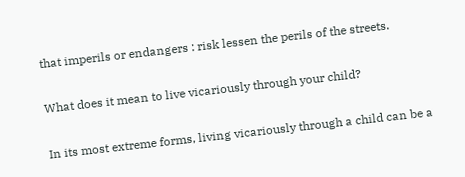that imperils or endangers : risk lessen the perils of the streets.

What does it mean to live vicariously through your child?

In its most extreme forms, living vicariously through a child can be a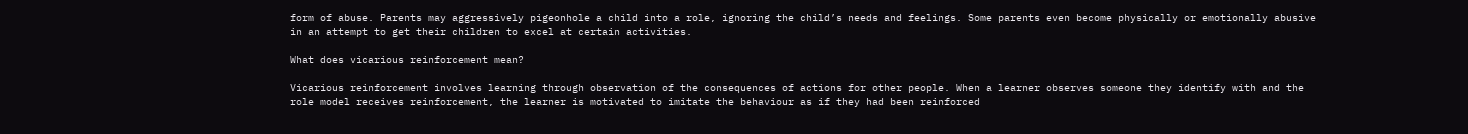form of abuse. Parents may aggressively pigeonhole a child into a role, ignoring the child’s needs and feelings. Some parents even become physically or emotionally abusive in an attempt to get their children to excel at certain activities.

What does vicarious reinforcement mean?

Vicarious reinforcement involves learning through observation of the consequences of actions for other people. When a learner observes someone they identify with and the role model receives reinforcement, the learner is motivated to imitate the behaviour as if they had been reinforced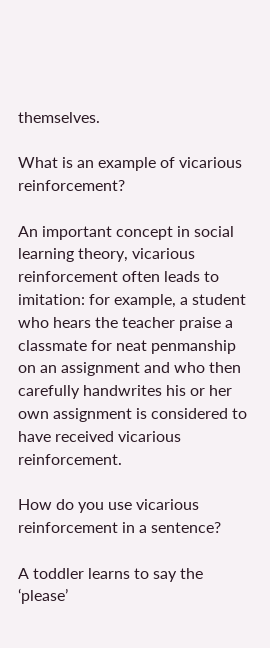themselves.

What is an example of vicarious reinforcement?

An important concept in social learning theory, vicarious reinforcement often leads to imitation: for example, a student who hears the teacher praise a classmate for neat penmanship on an assignment and who then carefully handwrites his or her own assignment is considered to have received vicarious reinforcement.

How do you use vicarious reinforcement in a sentence?

A toddler learns to say the ‘please’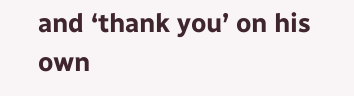and ‘thank you’ on his own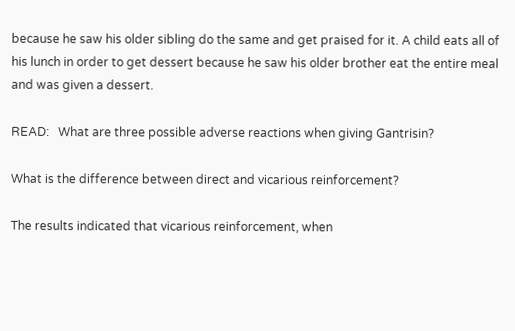because he saw his older sibling do the same and get praised for it. A child eats all of his lunch in order to get dessert because he saw his older brother eat the entire meal and was given a dessert.

READ:   What are three possible adverse reactions when giving Gantrisin?

What is the difference between direct and vicarious reinforcement?

The results indicated that vicarious reinforcement, when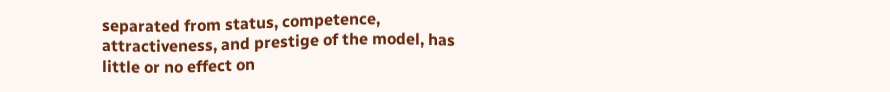separated from status, competence, attractiveness, and prestige of the model, has little or no effect on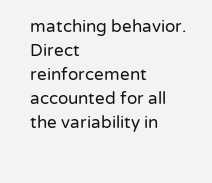matching behavior. Direct reinforcement accounted for all the variability in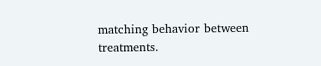matching behavior between treatments.